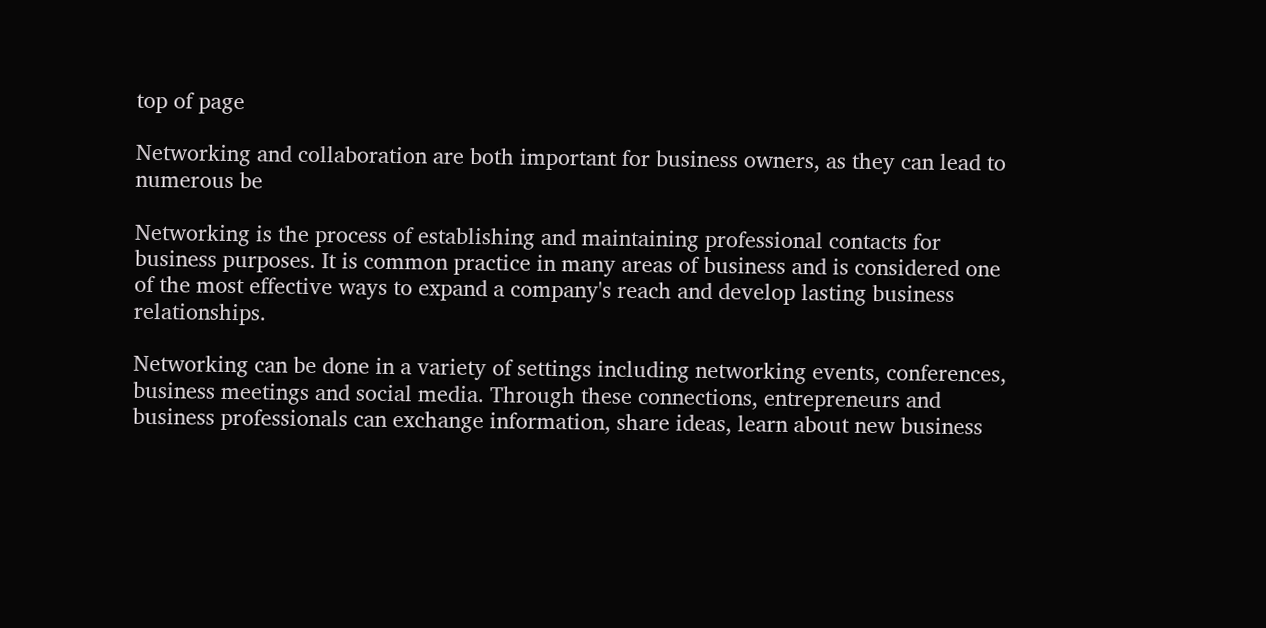top of page

Networking and collaboration are both important for business owners, as they can lead to numerous be

Networking is the process of establishing and maintaining professional contacts for business purposes. It is common practice in many areas of business and is considered one of the most effective ways to expand a company's reach and develop lasting business relationships.

Networking can be done in a variety of settings including networking events, conferences, business meetings and social media. Through these connections, entrepreneurs and business professionals can exchange information, share ideas, learn about new business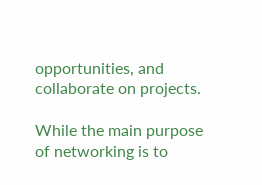opportunities, and collaborate on projects.

While the main purpose of networking is to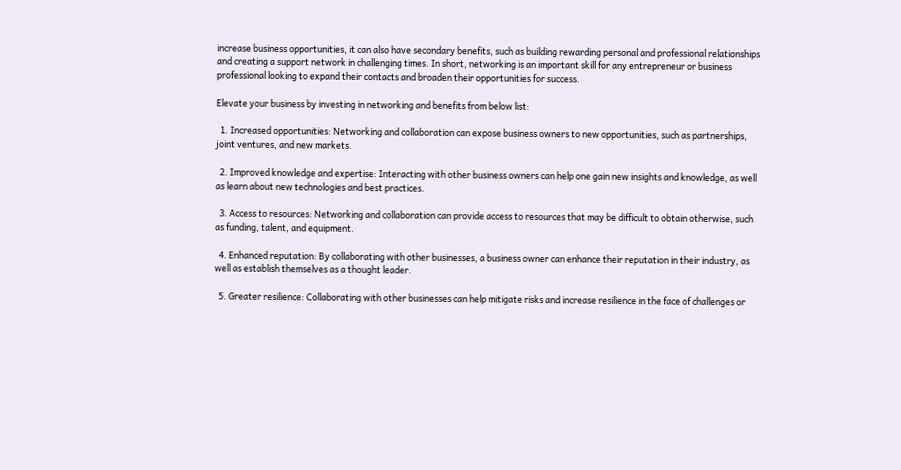increase business opportunities, it can also have secondary benefits, such as building rewarding personal and professional relationships and creating a support network in challenging times. In short, networking is an important skill for any entrepreneur or business professional looking to expand their contacts and broaden their opportunities for success.

Elevate your business by investing in networking and benefits from below list:

  1. Increased opportunities: Networking and collaboration can expose business owners to new opportunities, such as partnerships, joint ventures, and new markets.

  2. Improved knowledge and expertise: Interacting with other business owners can help one gain new insights and knowledge, as well as learn about new technologies and best practices.

  3. Access to resources: Networking and collaboration can provide access to resources that may be difficult to obtain otherwise, such as funding, talent, and equipment.

  4. Enhanced reputation: By collaborating with other businesses, a business owner can enhance their reputation in their industry, as well as establish themselves as a thought leader.

  5. Greater resilience: Collaborating with other businesses can help mitigate risks and increase resilience in the face of challenges or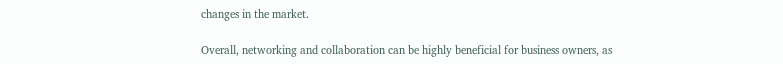changes in the market.

Overall, networking and collaboration can be highly beneficial for business owners, as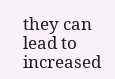they can lead to increased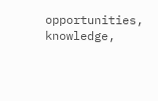opportunities, knowledge,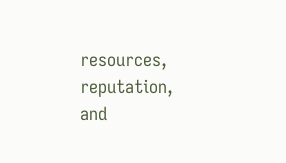resources, reputation, and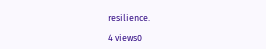resilience.

4 views0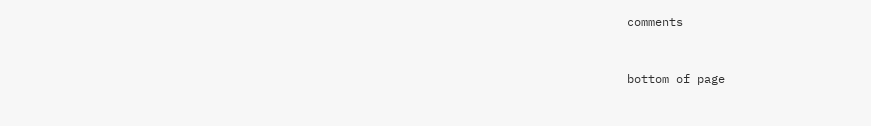comments


bottom of page